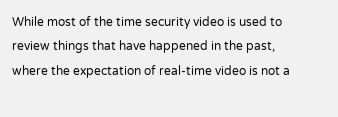While most of the time security video is used to review things that have happened in the past, where the expectation of real-time video is not a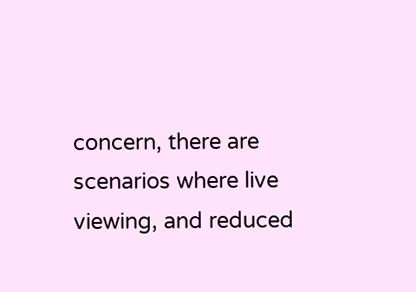concern, there are scenarios where live viewing, and reduced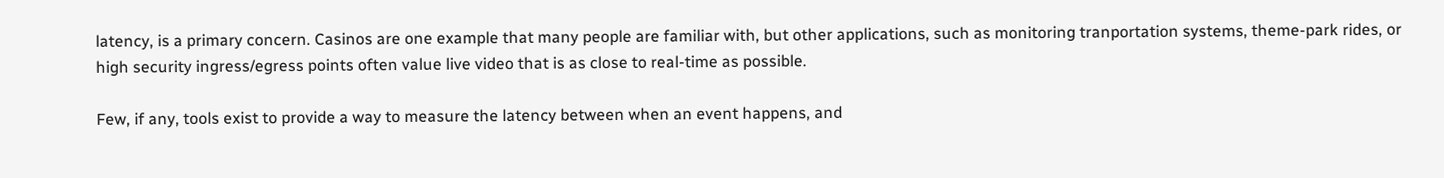latency, is a primary concern. Casinos are one example that many people are familiar with, but other applications, such as monitoring tranportation systems, theme-park rides, or high security ingress/egress points often value live video that is as close to real-time as possible.

Few, if any, tools exist to provide a way to measure the latency between when an event happens, and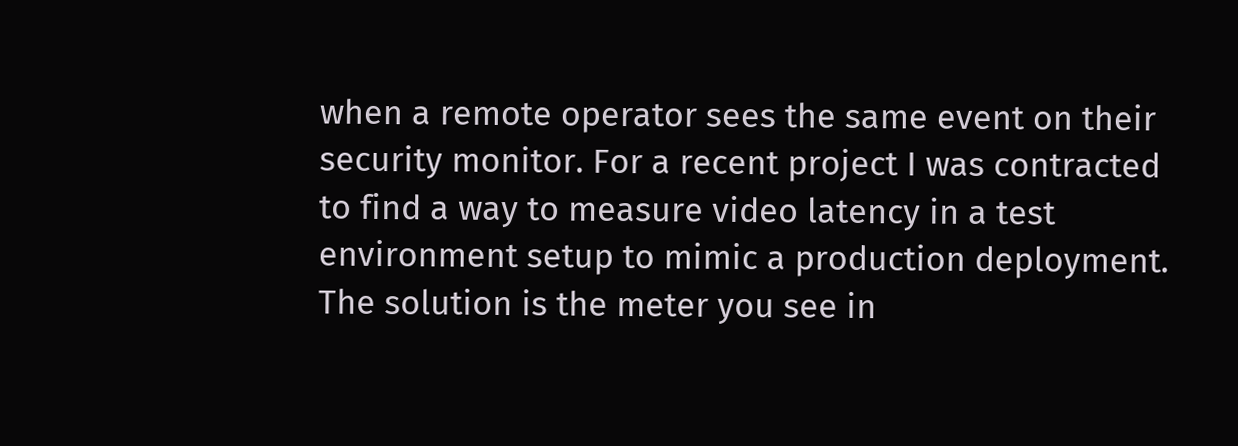when a remote operator sees the same event on their security monitor. For a recent project I was contracted to find a way to measure video latency in a test environment setup to mimic a production deployment. The solution is the meter you see in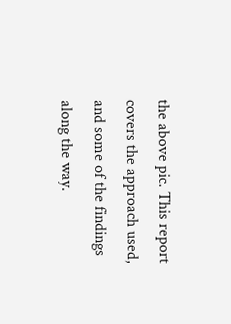the above pic. This report covers the approach used, and some of the findings along the way.